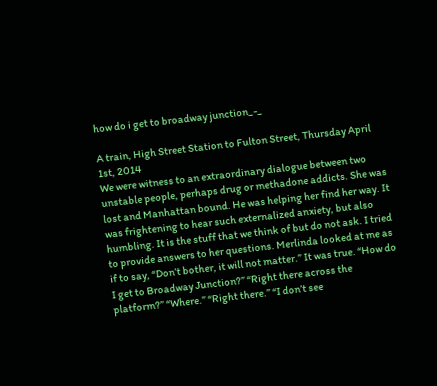how do i get to broadway junction_-_

A train, High Street Station to Fulton Street, Thursday April 1st, 2014
We were witness to an extraordinary dialogue between two unstable people, perhaps drug or methadone addicts. She was lost and Manhattan bound. He was helping her find her way. It was frightening to hear such externalized anxiety, but also humbling. It is the stuff that we think of but do not ask. I tried to provide answers to her questions. Merlinda looked at me as if to say, “Don’t bother, it will not matter.” It was true. “How do I get to Broadway Junction?” “Right there across the platform?” “Where.” “Right there.” “I don’t see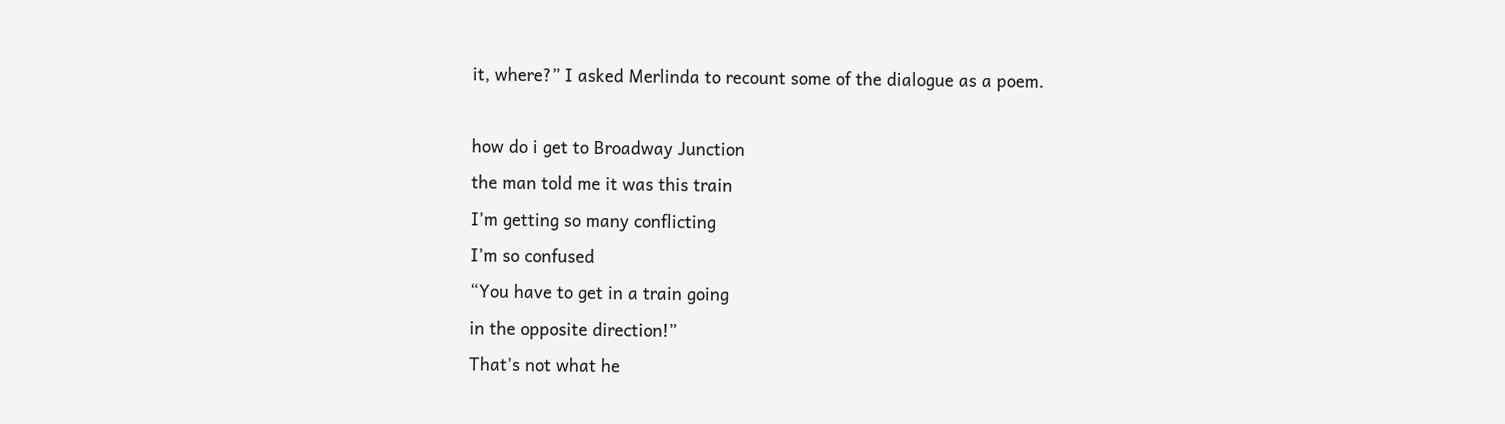it, where?” I asked Merlinda to recount some of the dialogue as a poem.

how do i get to Broadway Junction
the man told me it was this train
I’m getting so many conflicting
I’m so confused
“You have to get in a train going
in the opposite direction!”
That’s not what he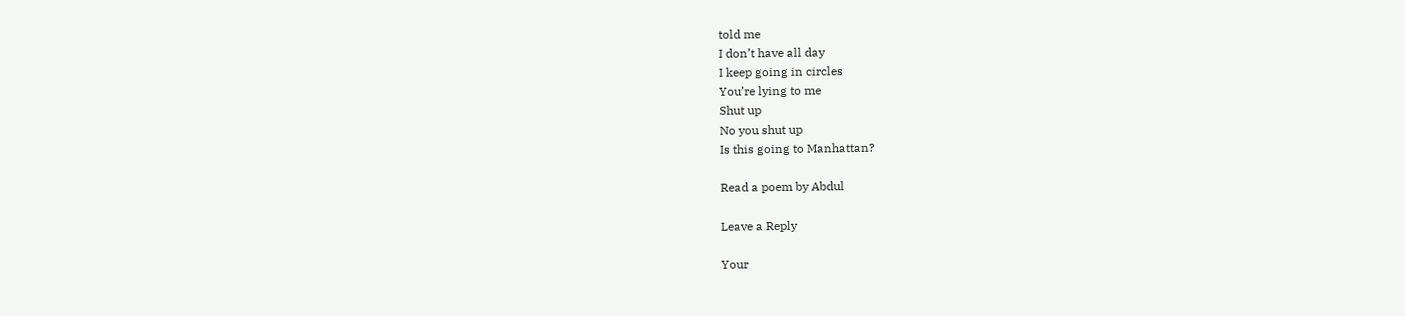told me
I don’t have all day
I keep going in circles
You’re lying to me
Shut up
No you shut up
Is this going to Manhattan?

Read a poem by Abdul

Leave a Reply

Your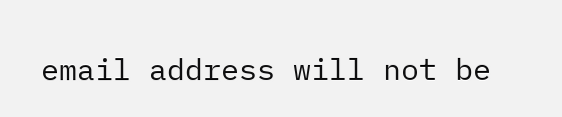email address will not be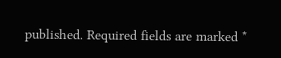published. Required fields are marked *